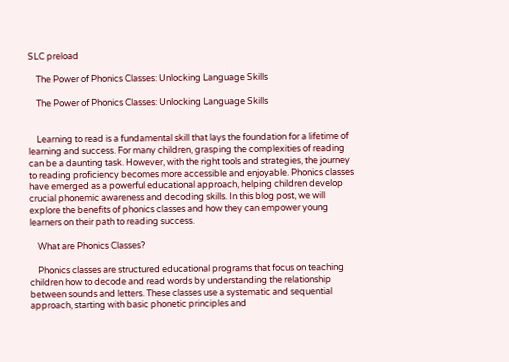SLC preload

    The Power of Phonics Classes: Unlocking Language Skills

    The Power of Phonics Classes: Unlocking Language Skills


    Learning to read is a fundamental skill that lays the foundation for a lifetime of learning and success. For many children, grasping the complexities of reading can be a daunting task. However, with the right tools and strategies, the journey to reading proficiency becomes more accessible and enjoyable. Phonics classes have emerged as a powerful educational approach, helping children develop crucial phonemic awareness and decoding skills. In this blog post, we will explore the benefits of phonics classes and how they can empower young learners on their path to reading success.

    What are Phonics Classes?

    Phonics classes are structured educational programs that focus on teaching children how to decode and read words by understanding the relationship between sounds and letters. These classes use a systematic and sequential approach, starting with basic phonetic principles and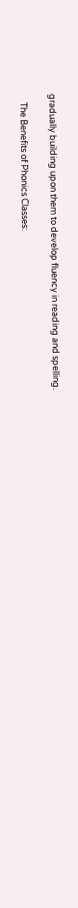gradually building upon them to develop fluency in reading and spelling.

    The Benefits of Phonics Classes: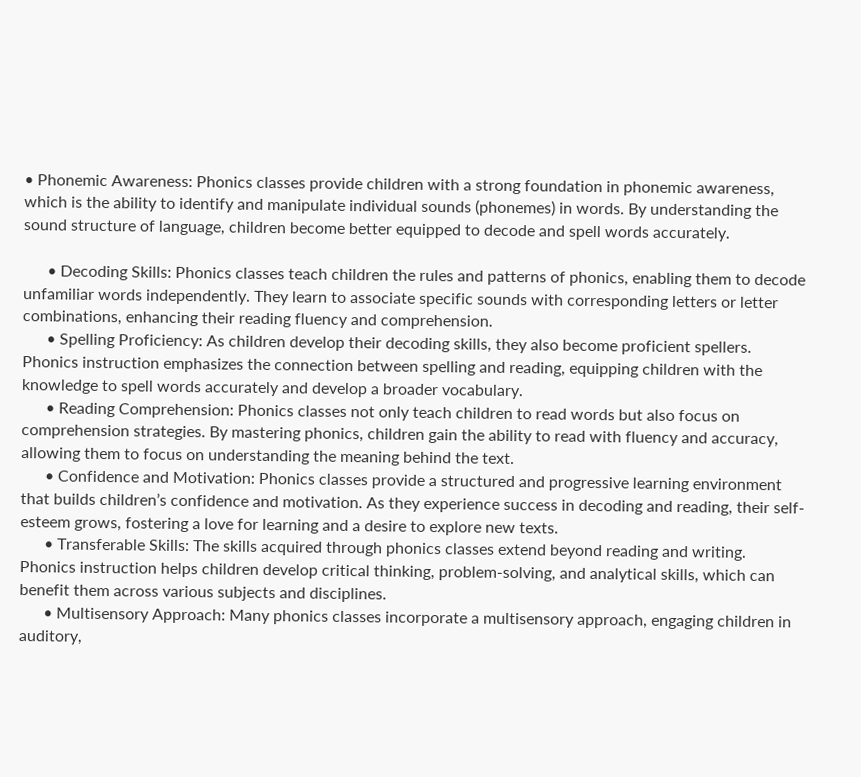• Phonemic Awareness: Phonics classes provide children with a strong foundation in phonemic awareness, which is the ability to identify and manipulate individual sounds (phonemes) in words. By understanding the sound structure of language, children become better equipped to decode and spell words accurately.

      • Decoding Skills: Phonics classes teach children the rules and patterns of phonics, enabling them to decode unfamiliar words independently. They learn to associate specific sounds with corresponding letters or letter combinations, enhancing their reading fluency and comprehension.
      • Spelling Proficiency: As children develop their decoding skills, they also become proficient spellers. Phonics instruction emphasizes the connection between spelling and reading, equipping children with the knowledge to spell words accurately and develop a broader vocabulary.
      • Reading Comprehension: Phonics classes not only teach children to read words but also focus on comprehension strategies. By mastering phonics, children gain the ability to read with fluency and accuracy, allowing them to focus on understanding the meaning behind the text.
      • Confidence and Motivation: Phonics classes provide a structured and progressive learning environment that builds children’s confidence and motivation. As they experience success in decoding and reading, their self-esteem grows, fostering a love for learning and a desire to explore new texts.
      • Transferable Skills: The skills acquired through phonics classes extend beyond reading and writing. Phonics instruction helps children develop critical thinking, problem-solving, and analytical skills, which can benefit them across various subjects and disciplines.
      • Multisensory Approach: Many phonics classes incorporate a multisensory approach, engaging children in auditory,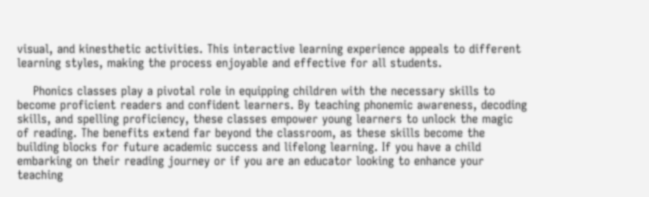visual, and kinesthetic activities. This interactive learning experience appeals to different learning styles, making the process enjoyable and effective for all students.

    Phonics classes play a pivotal role in equipping children with the necessary skills to become proficient readers and confident learners. By teaching phonemic awareness, decoding skills, and spelling proficiency, these classes empower young learners to unlock the magic of reading. The benefits extend far beyond the classroom, as these skills become the building blocks for future academic success and lifelong learning. If you have a child embarking on their reading journey or if you are an educator looking to enhance your teaching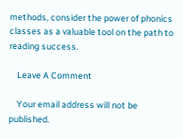methods, consider the power of phonics classes as a valuable tool on the path to reading success.

    Leave A Comment

    Your email address will not be published.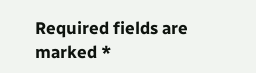Required fields are marked *